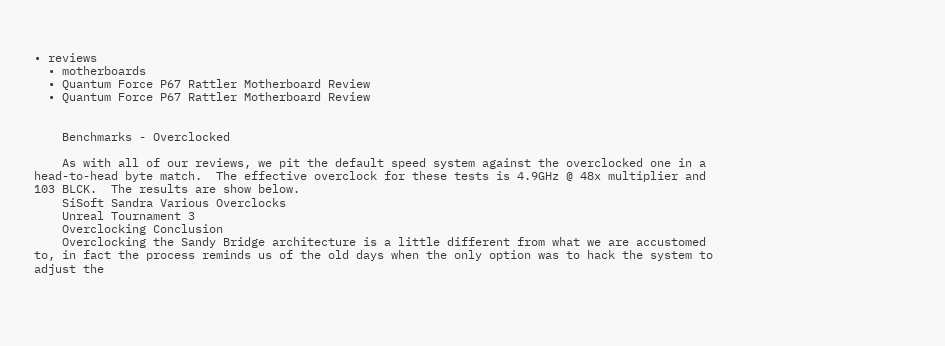• reviews
  • motherboards
  • Quantum Force P67 Rattler Motherboard Review
  • Quantum Force P67 Rattler Motherboard Review


    Benchmarks - Overclocked

    As with all of our reviews, we pit the default speed system against the overclocked one in a head-to-head byte match.  The effective overclock for these tests is 4.9GHz @ 48x multiplier and 103 BLCK.  The results are show below.
    SiSoft Sandra Various Overclocks
    Unreal Tournament 3
    Overclocking Conclusion
    Overclocking the Sandy Bridge architecture is a little different from what we are accustomed to, in fact the process reminds us of the old days when the only option was to hack the system to adjust the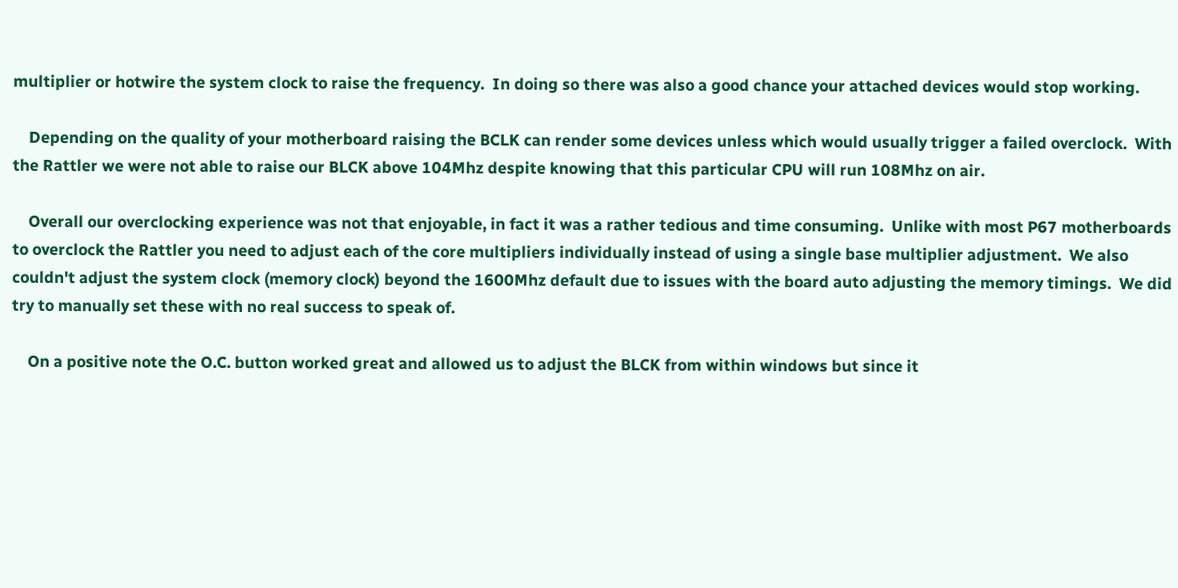multiplier or hotwire the system clock to raise the frequency.  In doing so there was also a good chance your attached devices would stop working.

    Depending on the quality of your motherboard raising the BCLK can render some devices unless which would usually trigger a failed overclock.  With the Rattler we were not able to raise our BLCK above 104Mhz despite knowing that this particular CPU will run 108Mhz on air.

    Overall our overclocking experience was not that enjoyable, in fact it was a rather tedious and time consuming.  Unlike with most P67 motherboards to overclock the Rattler you need to adjust each of the core multipliers individually instead of using a single base multiplier adjustment.  We also couldn't adjust the system clock (memory clock) beyond the 1600Mhz default due to issues with the board auto adjusting the memory timings.  We did try to manually set these with no real success to speak of.

    On a positive note the O.C. button worked great and allowed us to adjust the BLCK from within windows but since it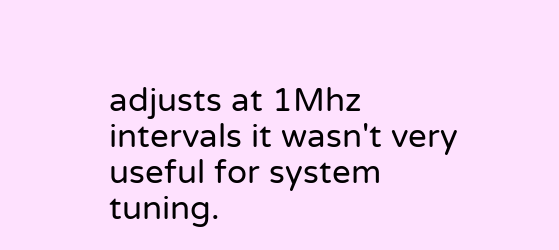adjusts at 1Mhz intervals it wasn't very useful for system tuning.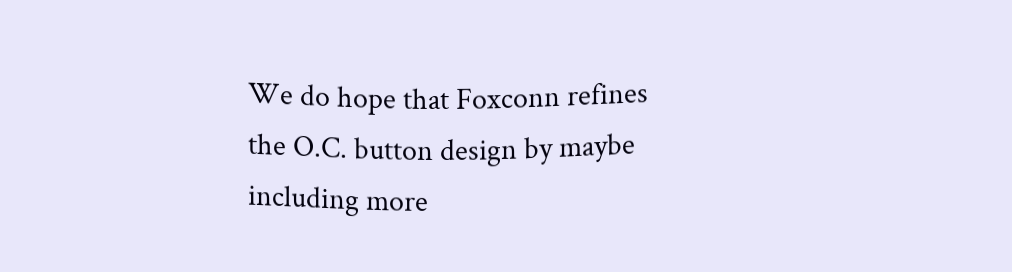We do hope that Foxconn refines the O.C. button design by maybe including more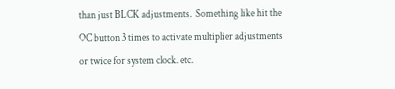than just BLCK adjustments.  Something like hit the OC button 3 times to activate multiplier adjustments or twice for system clock. etc.